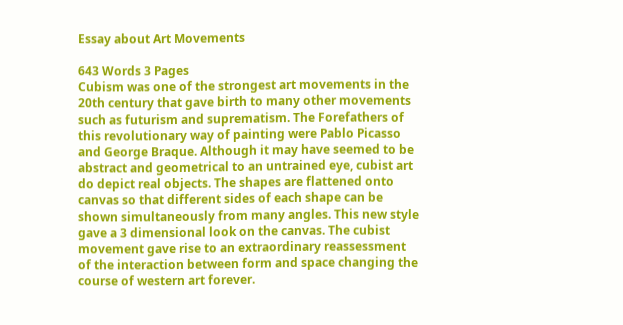Essay about Art Movements

643 Words 3 Pages
Cubism was one of the strongest art movements in the 20th century that gave birth to many other movements such as futurism and suprematism. The Forefathers of this revolutionary way of painting were Pablo Picasso and George Braque. Although it may have seemed to be abstract and geometrical to an untrained eye, cubist art do depict real objects. The shapes are flattened onto canvas so that different sides of each shape can be shown simultaneously from many angles. This new style gave a 3 dimensional look on the canvas. The cubist movement gave rise to an extraordinary reassessment of the interaction between form and space changing the course of western art forever.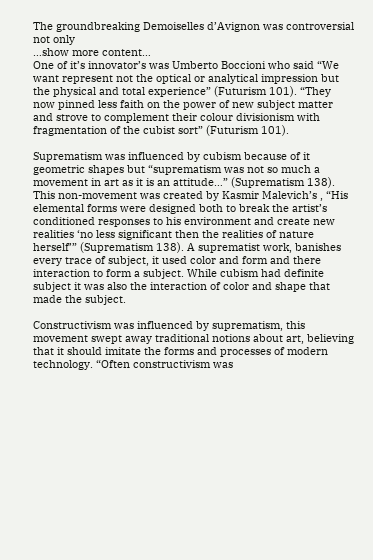The groundbreaking Demoiselles d’Avignon was controversial not only
…show more content…
One of it’s innovator’s was Umberto Boccioni who said “We want represent not the optical or analytical impression but the physical and total experience” (Futurism 101). “They now pinned less faith on the power of new subject matter and strove to complement their colour divisionism with fragmentation of the cubist sort” (Futurism 101).

Suprematism was influenced by cubism because of it geometric shapes but “suprematism was not so much a movement in art as it is an attitude…” (Suprematism 138). This non-movement was created by Kasmir Malevich’s , “His elemental forms were designed both to break the artist’s conditioned responses to his environment and create new realities ‘no less significant then the realities of nature herself’” (Suprematism 138). A suprematist work, banishes every trace of subject, it used color and form and there interaction to form a subject. While cubism had definite subject it was also the interaction of color and shape that made the subject.

Constructivism was influenced by suprematism, this movement swept away traditional notions about art, believing that it should imitate the forms and processes of modern technology. “Often constructivism was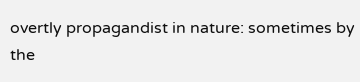overtly propagandist in nature: sometimes by the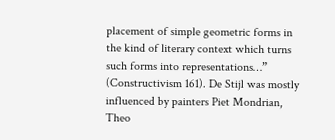placement of simple geometric forms in the kind of literary context which turns such forms into representations…” (Constructivism 161). De Stijl was mostly influenced by painters Piet Mondrian, Theo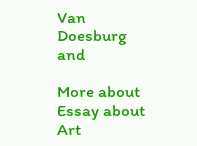Van Doesburg and

More about Essay about Art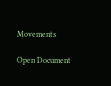Movements

Open Document